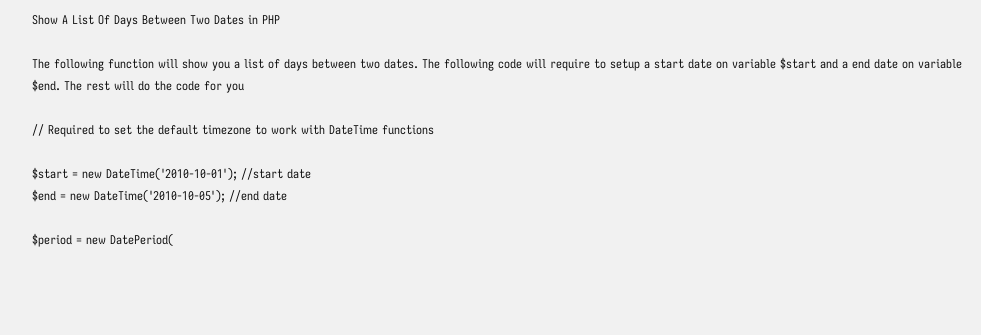Show A List Of Days Between Two Dates in PHP

The following function will show you a list of days between two dates. The following code will require to setup a start date on variable $start and a end date on variable $end. The rest will do the code for you

// Required to set the default timezone to work with DateTime functions

$start = new DateTime('2010-10-01'); //start date
$end = new DateTime('2010-10-05'); //end date

$period = new DatePeriod(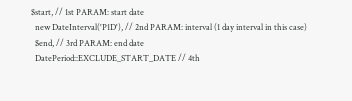$start, // 1st PARAM: start date
  new DateInterval('P1D'), // 2nd PARAM: interval (1 day interval in this case)
  $end, // 3rd PARAM: end date
  DatePeriod::EXCLUDE_START_DATE // 4th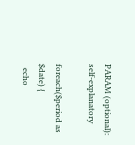PARAM (optional): self-explanatory

foreach($period as $date) {
  echo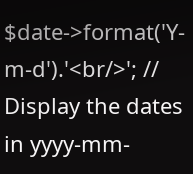$date->format('Y-m-d').'<br/>'; // Display the dates in yyyy-mm-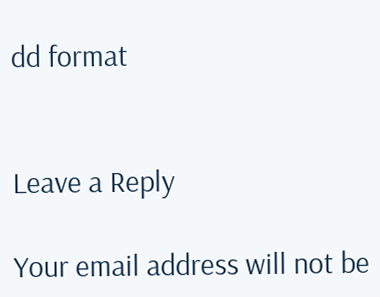dd format


Leave a Reply

Your email address will not be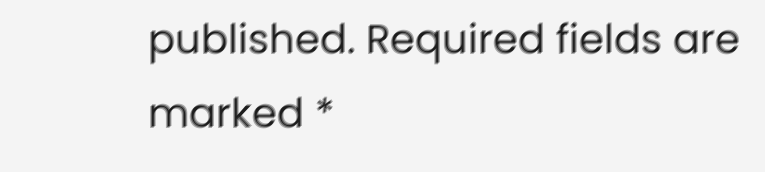published. Required fields are marked *